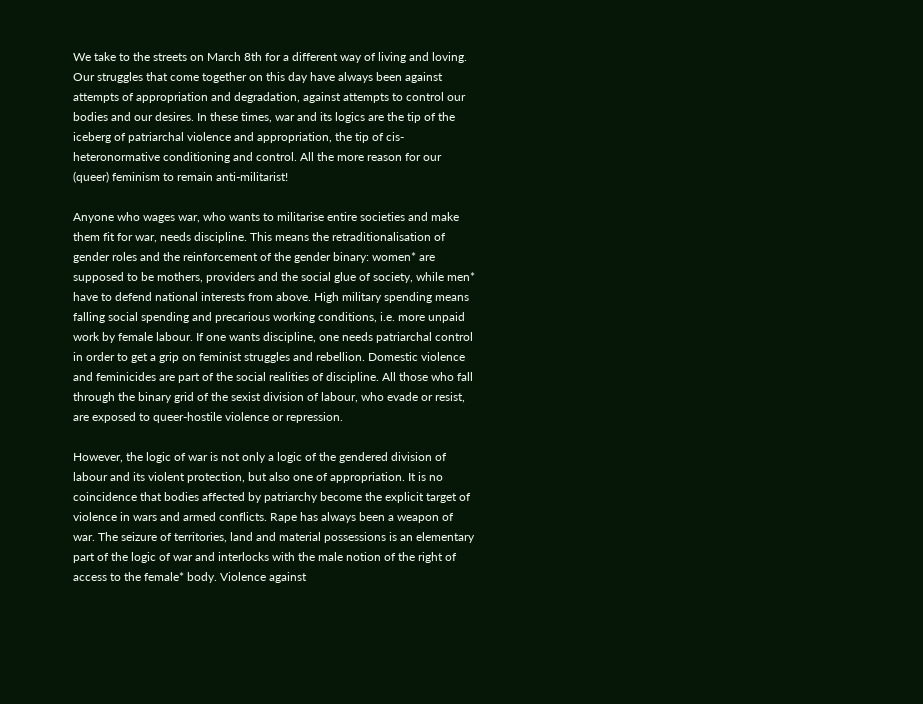We take to the streets on March 8th for a different way of living and loving. Our struggles that come together on this day have always been against attempts of appropriation and degradation, against attempts to control our bodies and our desires. In these times, war and its logics are the tip of the iceberg of patriarchal violence and appropriation, the tip of cis-heteronormative conditioning and control. All the more reason for our (queer) feminism to remain anti-militarist!

Anyone who wages war, who wants to militarise entire societies and make them fit for war, needs discipline. This means the retraditionalisation of gender roles and the reinforcement of the gender binary: women* are supposed to be mothers, providers and the social glue of society, while men* have to defend national interests from above. High military spending means falling social spending and precarious working conditions, i.e. more unpaid work by female labour. If one wants discipline, one needs patriarchal control in order to get a grip on feminist struggles and rebellion. Domestic violence and feminicides are part of the social realities of discipline. All those who fall through the binary grid of the sexist division of labour, who evade or resist, are exposed to queer-hostile violence or repression.

However, the logic of war is not only a logic of the gendered division of labour and its violent protection, but also one of appropriation. It is no coincidence that bodies affected by patriarchy become the explicit target of violence in wars and armed conflicts. Rape has always been a weapon of war. The seizure of territories, land and material possessions is an elementary part of the logic of war and interlocks with the male notion of the right of access to the female* body. Violence against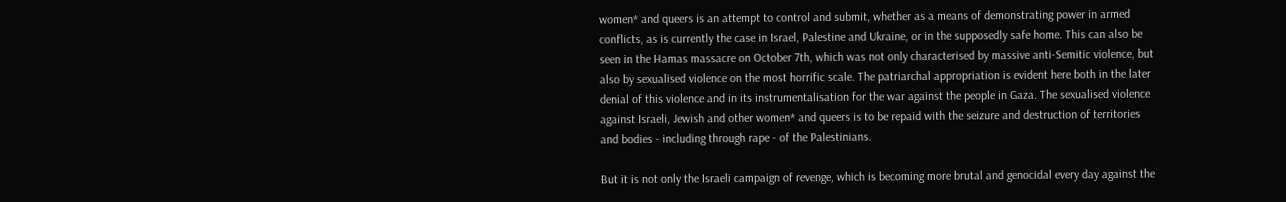women* and queers is an attempt to control and submit, whether as a means of demonstrating power in armed conflicts, as is currently the case in Israel, Palestine and Ukraine, or in the supposedly safe home. This can also be seen in the Hamas massacre on October 7th, which was not only characterised by massive anti-Semitic violence, but also by sexualised violence on the most horrific scale. The patriarchal appropriation is evident here both in the later denial of this violence and in its instrumentalisation for the war against the people in Gaza. The sexualised violence against Israeli, Jewish and other women* and queers is to be repaid with the seizure and destruction of territories and bodies - including through rape - of the Palestinians.

But it is not only the Israeli campaign of revenge, which is becoming more brutal and genocidal every day against the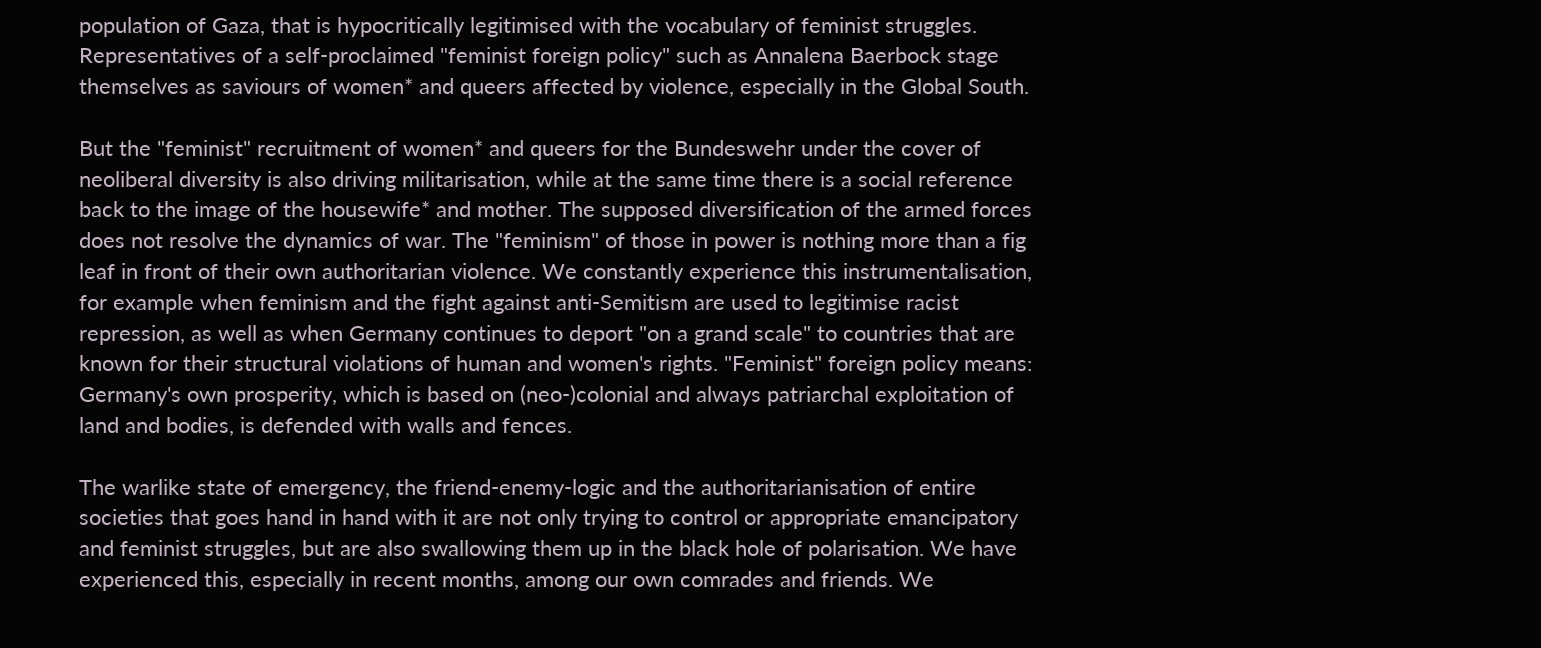population of Gaza, that is hypocritically legitimised with the vocabulary of feminist struggles. Representatives of a self-proclaimed "feminist foreign policy" such as Annalena Baerbock stage themselves as saviours of women* and queers affected by violence, especially in the Global South.

But the "feminist" recruitment of women* and queers for the Bundeswehr under the cover of neoliberal diversity is also driving militarisation, while at the same time there is a social reference back to the image of the housewife* and mother. The supposed diversification of the armed forces does not resolve the dynamics of war. The "feminism" of those in power is nothing more than a fig leaf in front of their own authoritarian violence. We constantly experience this instrumentalisation, for example when feminism and the fight against anti-Semitism are used to legitimise racist repression, as well as when Germany continues to deport "on a grand scale" to countries that are known for their structural violations of human and women's rights. "Feminist" foreign policy means: Germany's own prosperity, which is based on (neo-)colonial and always patriarchal exploitation of land and bodies, is defended with walls and fences.

The warlike state of emergency, the friend-enemy-logic and the authoritarianisation of entire societies that goes hand in hand with it are not only trying to control or appropriate emancipatory and feminist struggles, but are also swallowing them up in the black hole of polarisation. We have experienced this, especially in recent months, among our own comrades and friends. We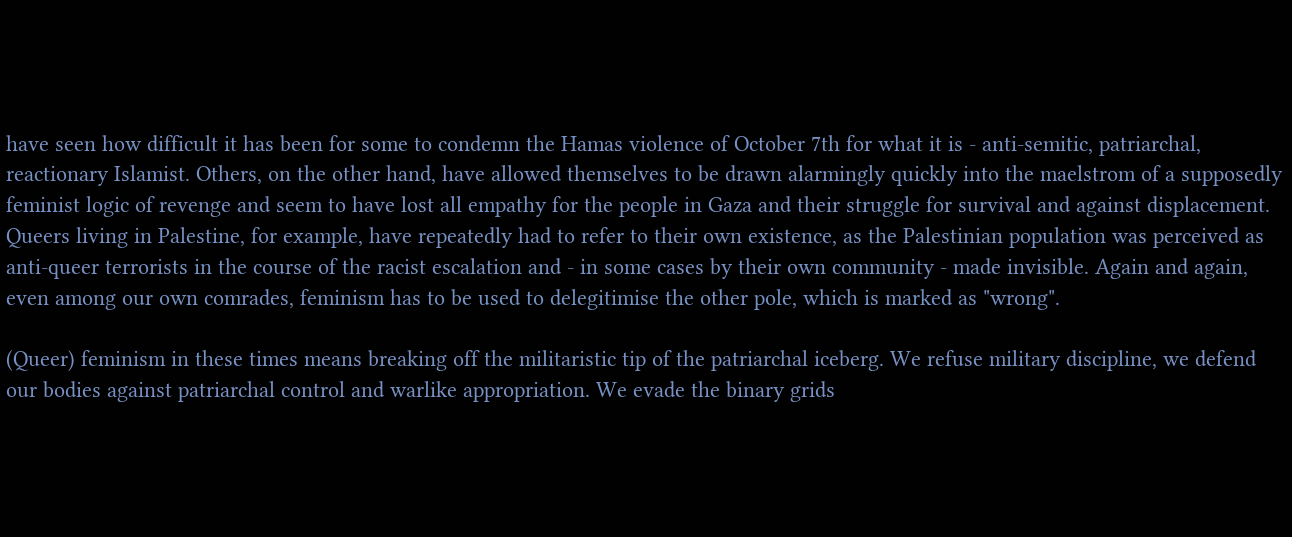have seen how difficult it has been for some to condemn the Hamas violence of October 7th for what it is - anti-semitic, patriarchal, reactionary Islamist. Others, on the other hand, have allowed themselves to be drawn alarmingly quickly into the maelstrom of a supposedly feminist logic of revenge and seem to have lost all empathy for the people in Gaza and their struggle for survival and against displacement. Queers living in Palestine, for example, have repeatedly had to refer to their own existence, as the Palestinian population was perceived as anti-queer terrorists in the course of the racist escalation and - in some cases by their own community - made invisible. Again and again, even among our own comrades, feminism has to be used to delegitimise the other pole, which is marked as "wrong".

(Queer) feminism in these times means breaking off the militaristic tip of the patriarchal iceberg. We refuse military discipline, we defend our bodies against patriarchal control and warlike appropriation. We evade the binary grids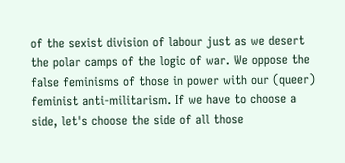of the sexist division of labour just as we desert the polar camps of the logic of war. We oppose the false feminisms of those in power with our (queer) feminist anti-militarism. If we have to choose a side, let's choose the side of all those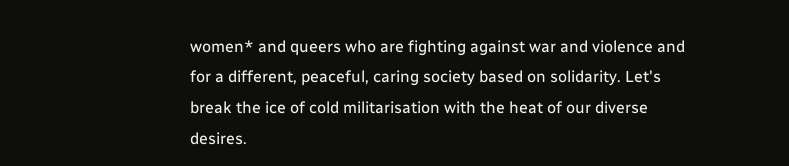women* and queers who are fighting against war and violence and for a different, peaceful, caring society based on solidarity. Let's break the ice of cold militarisation with the heat of our diverse desires.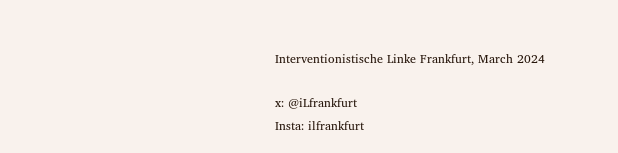Interventionistische Linke Frankfurt, March 2024

x: @iLfrankfurt
Insta: ilfrankfurt